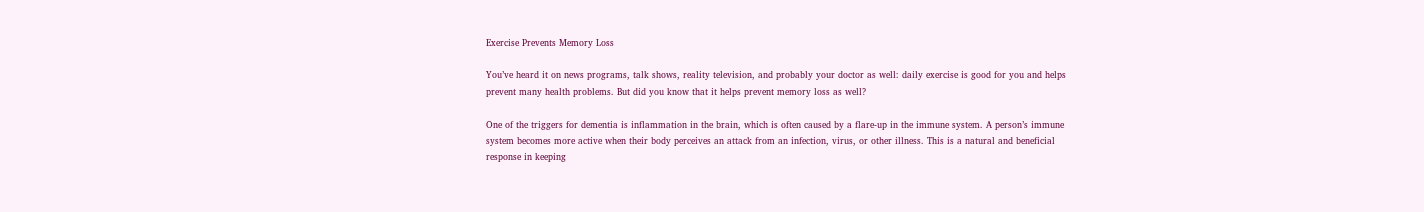Exercise Prevents Memory Loss

You’ve heard it on news programs, talk shows, reality television, and probably your doctor as well: daily exercise is good for you and helps prevent many health problems. But did you know that it helps prevent memory loss as well?

One of the triggers for dementia is inflammation in the brain, which is often caused by a flare-up in the immune system. A person’s immune system becomes more active when their body perceives an attack from an infection, virus, or other illness. This is a natural and beneficial response in keeping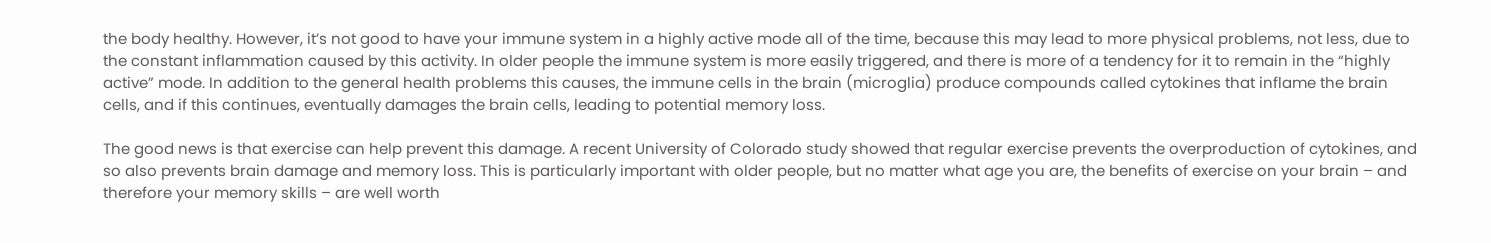the body healthy. However, it’s not good to have your immune system in a highly active mode all of the time, because this may lead to more physical problems, not less, due to the constant inflammation caused by this activity. In older people the immune system is more easily triggered, and there is more of a tendency for it to remain in the “highly active” mode. In addition to the general health problems this causes, the immune cells in the brain (microglia) produce compounds called cytokines that inflame the brain cells, and if this continues, eventually damages the brain cells, leading to potential memory loss.

The good news is that exercise can help prevent this damage. A recent University of Colorado study showed that regular exercise prevents the overproduction of cytokines, and so also prevents brain damage and memory loss. This is particularly important with older people, but no matter what age you are, the benefits of exercise on your brain – and therefore your memory skills – are well worth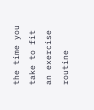the time you take to fit an exercise routine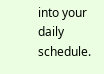into your daily schedule.